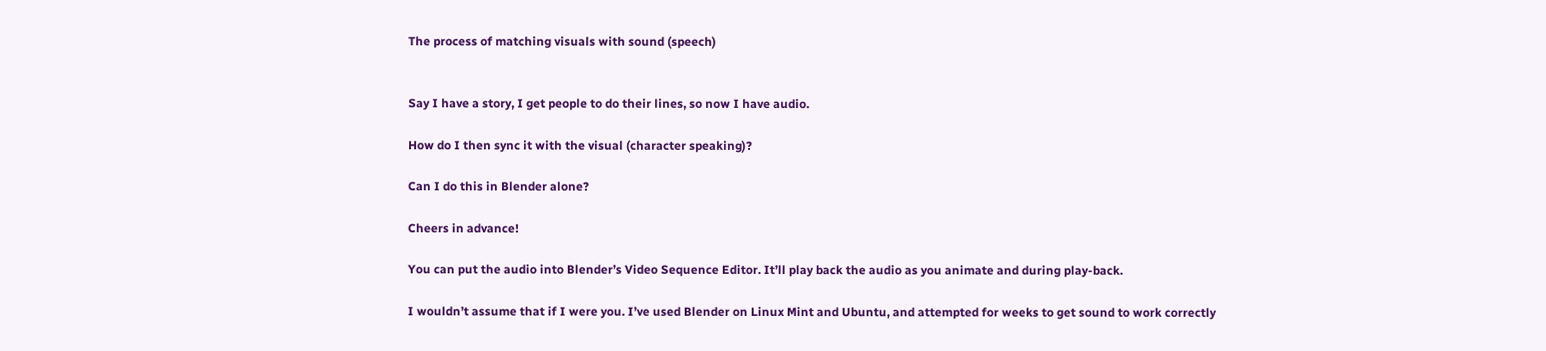The process of matching visuals with sound (speech)


Say I have a story, I get people to do their lines, so now I have audio.

How do I then sync it with the visual (character speaking)?

Can I do this in Blender alone?

Cheers in advance!

You can put the audio into Blender’s Video Sequence Editor. It’ll play back the audio as you animate and during play-back.

I wouldn’t assume that if I were you. I’ve used Blender on Linux Mint and Ubuntu, and attempted for weeks to get sound to work correctly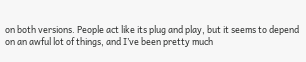on both versions. People act like its plug and play, but it seems to depend on an awful lot of things, and I’ve been pretty much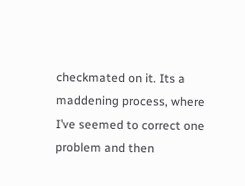checkmated on it. Its a maddening process, where I’ve seemed to correct one problem and then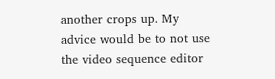another crops up. My advice would be to not use the video sequence editor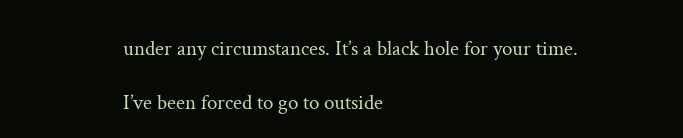under any circumstances. It’s a black hole for your time.

I’ve been forced to go to outside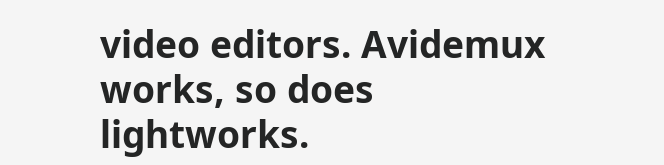video editors. Avidemux works, so does lightworks.